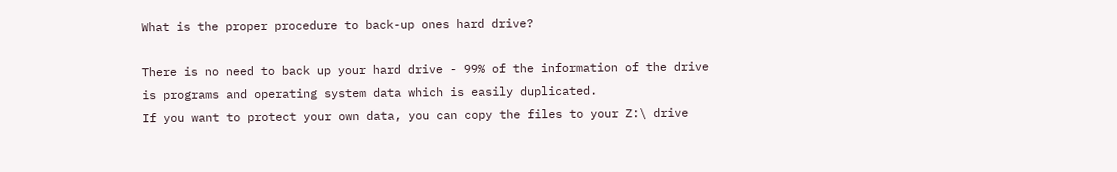What is the proper procedure to back-up ones hard drive?

There is no need to back up your hard drive - 99% of the information of the drive is programs and operating system data which is easily duplicated.
If you want to protect your own data, you can copy the files to your Z:\ drive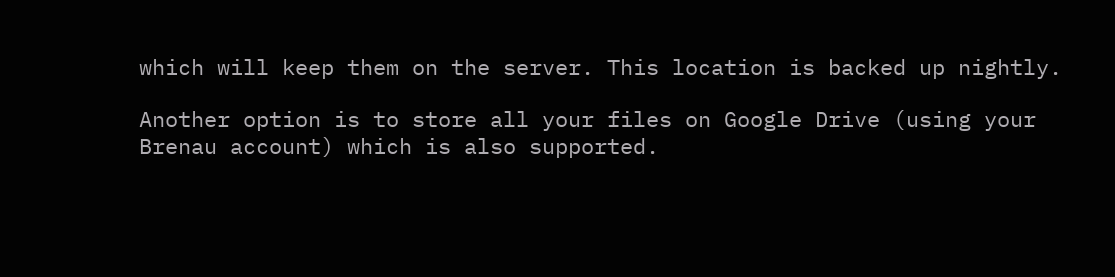which will keep them on the server. This location is backed up nightly.

Another option is to store all your files on Google Drive (using your Brenau account) which is also supported.